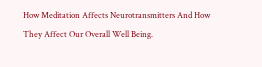How Meditation Affects Neurotransmitters And How They Affect Our Overall Well Being.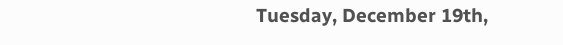Tuesday, December 19th,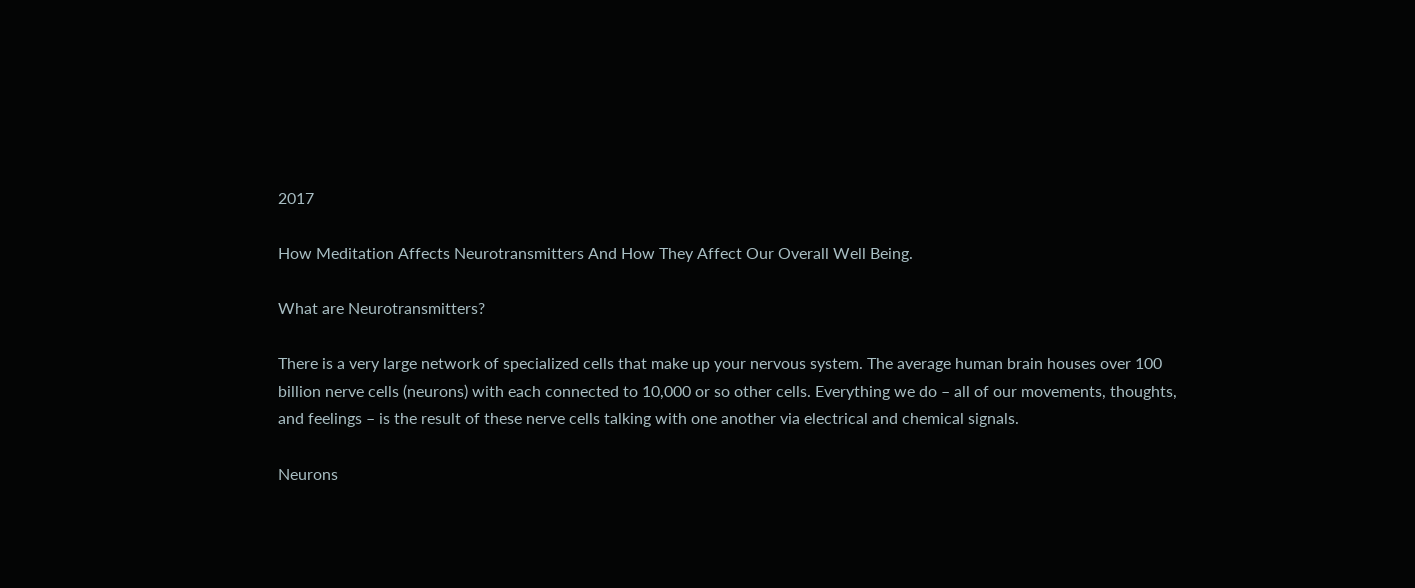2017

How Meditation Affects Neurotransmitters And How They Affect Our Overall Well Being.

What are Neurotransmitters?

There is a very large network of specialized cells that make up your nervous system. The average human brain houses over 100 billion nerve cells (neurons) with each connected to 10,000 or so other cells. Everything we do – all of our movements, thoughts, and feelings – is the result of these nerve cells talking with one another via electrical and chemical signals.

Neurons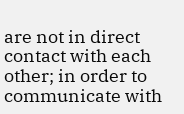are not in direct contact with each other; in order to communicate with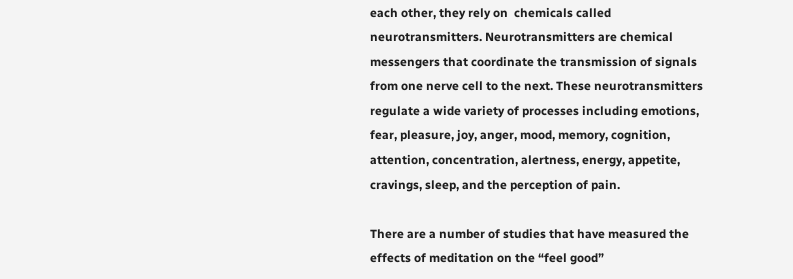each other, they rely on  chemicals called neurotransmitters. Neurotransmitters are chemical messengers that coordinate the transmission of signals from one nerve cell to the next. These neurotransmitters regulate a wide variety of processes including emotions, fear, pleasure, joy, anger, mood, memory, cognition, attention, concentration, alertness, energy, appetite, cravings, sleep, and the perception of pain.

There are a number of studies that have measured the effects of meditation on the “feel good”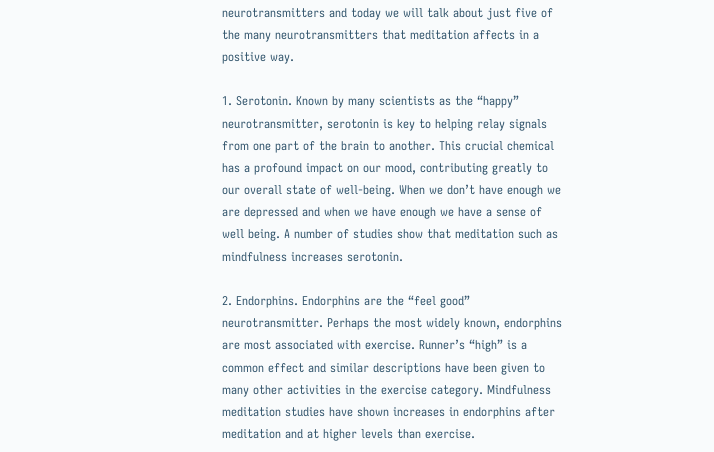neurotransmitters and today we will talk about just five of the many neurotransmitters that meditation affects in a positive way.

1. Serotonin. Known by many scientists as the “happy” neurotransmitter, serotonin is key to helping relay signals from one part of the brain to another. This crucial chemical has a profound impact on our mood, contributing greatly to our overall state of well-being. When we don’t have enough we are depressed and when we have enough we have a sense of well being. A number of studies show that meditation such as mindfulness increases serotonin.

2. Endorphins. Endorphins are the “feel good” neurotransmitter. Perhaps the most widely known, endorphins are most associated with exercise. Runner’s “high” is a common effect and similar descriptions have been given to many other activities in the exercise category. Mindfulness meditation studies have shown increases in endorphins after meditation and at higher levels than exercise.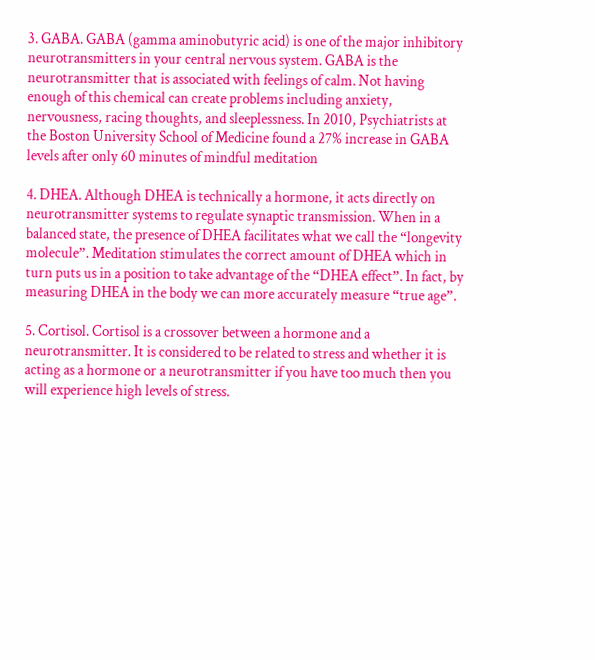3. GABA. GABA (gamma aminobutyric acid) is one of the major inhibitory neurotransmitters in your central nervous system. GABA is the neurotransmitter that is associated with feelings of calm. Not having enough of this chemical can create problems including anxiety, nervousness, racing thoughts, and sleeplessness. In 2010, Psychiatrists at the Boston University School of Medicine found a 27% increase in GABA levels after only 60 minutes of mindful meditation

4. DHEA. Although DHEA is technically a hormone, it acts directly on neurotransmitter systems to regulate synaptic transmission. When in a balanced state, the presence of DHEA facilitates what we call the “longevity molecule”. Meditation stimulates the correct amount of DHEA which in turn puts us in a position to take advantage of the “DHEA effect”. In fact, by measuring DHEA in the body we can more accurately measure “true age”.

5. Cortisol. Cortisol is a crossover between a hormone and a neurotransmitter. It is considered to be related to stress and whether it is acting as a hormone or a neurotransmitter if you have too much then you will experience high levels of stress.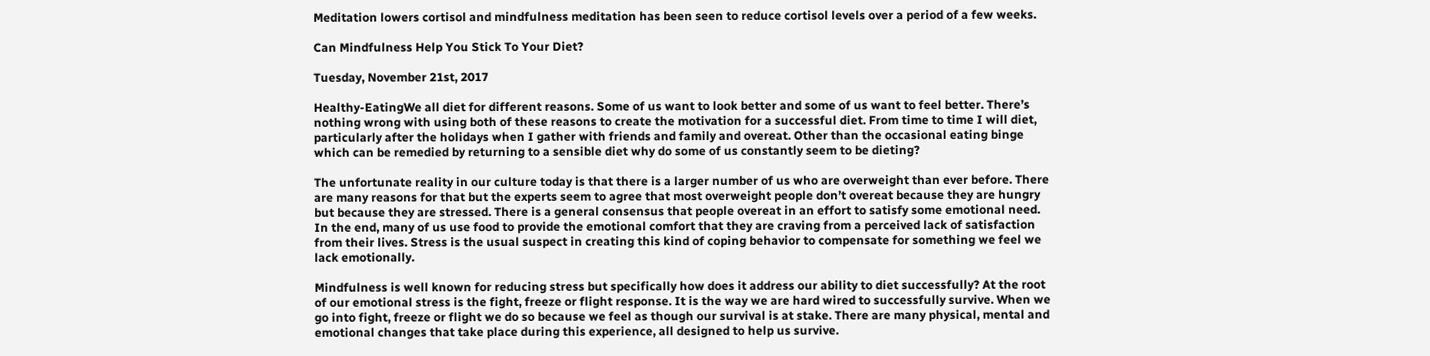Meditation lowers cortisol and mindfulness meditation has been seen to reduce cortisol levels over a period of a few weeks.

Can Mindfulness Help You Stick To Your Diet?

Tuesday, November 21st, 2017

Healthy-EatingWe all diet for different reasons. Some of us want to look better and some of us want to feel better. There’s nothing wrong with using both of these reasons to create the motivation for a successful diet. From time to time I will diet, particularly after the holidays when I gather with friends and family and overeat. Other than the occasional eating binge which can be remedied by returning to a sensible diet why do some of us constantly seem to be dieting?

The unfortunate reality in our culture today is that there is a larger number of us who are overweight than ever before. There are many reasons for that but the experts seem to agree that most overweight people don’t overeat because they are hungry but because they are stressed. There is a general consensus that people overeat in an effort to satisfy some emotional need. In the end, many of us use food to provide the emotional comfort that they are craving from a perceived lack of satisfaction from their lives. Stress is the usual suspect in creating this kind of coping behavior to compensate for something we feel we lack emotionally.

Mindfulness is well known for reducing stress but specifically how does it address our ability to diet successfully? At the root of our emotional stress is the fight, freeze or flight response. It is the way we are hard wired to successfully survive. When we go into fight, freeze or flight we do so because we feel as though our survival is at stake. There are many physical, mental and emotional changes that take place during this experience, all designed to help us survive.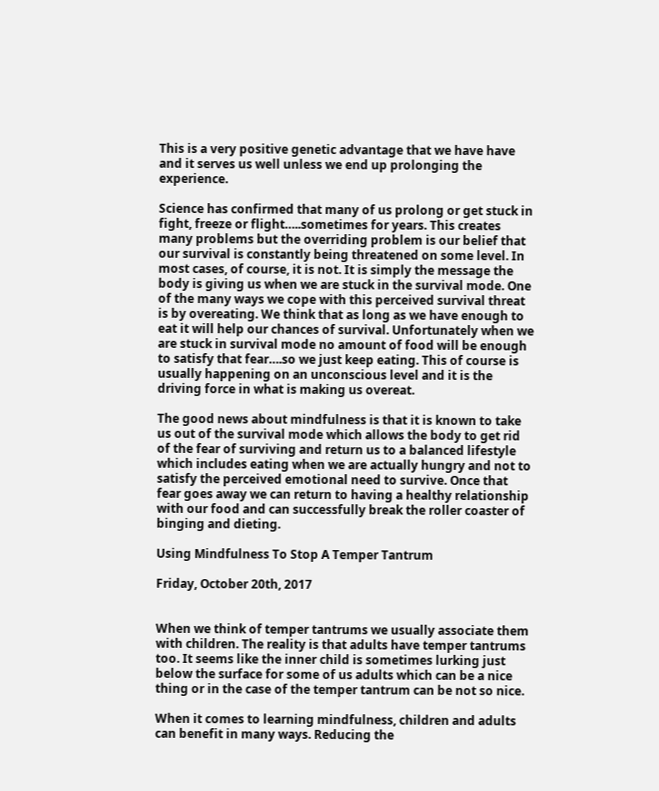This is a very positive genetic advantage that we have have and it serves us well unless we end up prolonging the experience.

Science has confirmed that many of us prolong or get stuck in fight, freeze or flight…..sometimes for years. This creates many problems but the overriding problem is our belief that our survival is constantly being threatened on some level. In most cases, of course, it is not. It is simply the message the body is giving us when we are stuck in the survival mode. One of the many ways we cope with this perceived survival threat is by overeating. We think that as long as we have enough to eat it will help our chances of survival. Unfortunately when we are stuck in survival mode no amount of food will be enough to satisfy that fear….so we just keep eating. This of course is usually happening on an unconscious level and it is the driving force in what is making us overeat.

The good news about mindfulness is that it is known to take us out of the survival mode which allows the body to get rid of the fear of surviving and return us to a balanced lifestyle which includes eating when we are actually hungry and not to satisfy the perceived emotional need to survive. Once that fear goes away we can return to having a healthy relationship with our food and can successfully break the roller coaster of binging and dieting.

Using Mindfulness To Stop A Temper Tantrum

Friday, October 20th, 2017


When we think of temper tantrums we usually associate them with children. The reality is that adults have temper tantrums too. It seems like the inner child is sometimes lurking just below the surface for some of us adults which can be a nice thing or in the case of the temper tantrum can be not so nice.

When it comes to learning mindfulness, children and adults can benefit in many ways. Reducing the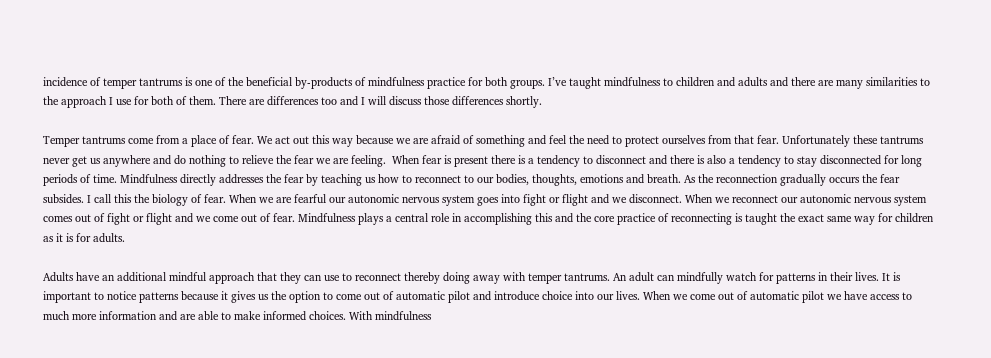incidence of temper tantrums is one of the beneficial by-products of mindfulness practice for both groups. I’ve taught mindfulness to children and adults and there are many similarities to the approach I use for both of them. There are differences too and I will discuss those differences shortly.

Temper tantrums come from a place of fear. We act out this way because we are afraid of something and feel the need to protect ourselves from that fear. Unfortunately these tantrums never get us anywhere and do nothing to relieve the fear we are feeling.  When fear is present there is a tendency to disconnect and there is also a tendency to stay disconnected for long periods of time. Mindfulness directly addresses the fear by teaching us how to reconnect to our bodies, thoughts, emotions and breath. As the reconnection gradually occurs the fear subsides. I call this the biology of fear. When we are fearful our autonomic nervous system goes into fight or flight and we disconnect. When we reconnect our autonomic nervous system comes out of fight or flight and we come out of fear. Mindfulness plays a central role in accomplishing this and the core practice of reconnecting is taught the exact same way for children as it is for adults.

Adults have an additional mindful approach that they can use to reconnect thereby doing away with temper tantrums. An adult can mindfully watch for patterns in their lives. It is important to notice patterns because it gives us the option to come out of automatic pilot and introduce choice into our lives. When we come out of automatic pilot we have access to much more information and are able to make informed choices. With mindfulness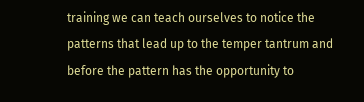training we can teach ourselves to notice the patterns that lead up to the temper tantrum and before the pattern has the opportunity to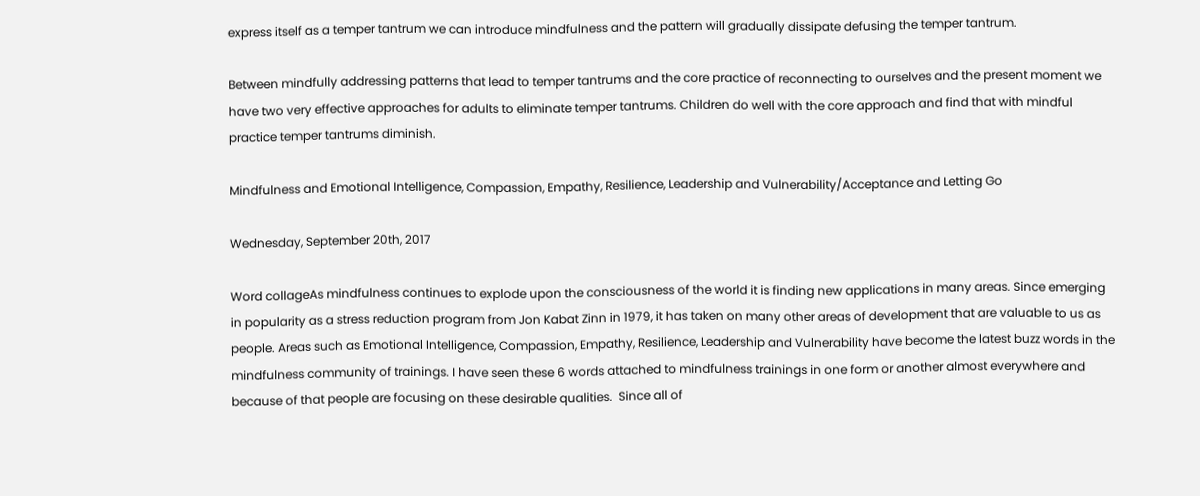express itself as a temper tantrum we can introduce mindfulness and the pattern will gradually dissipate defusing the temper tantrum.

Between mindfully addressing patterns that lead to temper tantrums and the core practice of reconnecting to ourselves and the present moment we have two very effective approaches for adults to eliminate temper tantrums. Children do well with the core approach and find that with mindful practice temper tantrums diminish.

Mindfulness and Emotional Intelligence, Compassion, Empathy, Resilience, Leadership and Vulnerability/Acceptance and Letting Go

Wednesday, September 20th, 2017

Word collageAs mindfulness continues to explode upon the consciousness of the world it is finding new applications in many areas. Since emerging in popularity as a stress reduction program from Jon Kabat Zinn in 1979, it has taken on many other areas of development that are valuable to us as people. Areas such as Emotional Intelligence, Compassion, Empathy, Resilience, Leadership and Vulnerability have become the latest buzz words in the mindfulness community of trainings. I have seen these 6 words attached to mindfulness trainings in one form or another almost everywhere and because of that people are focusing on these desirable qualities.  Since all of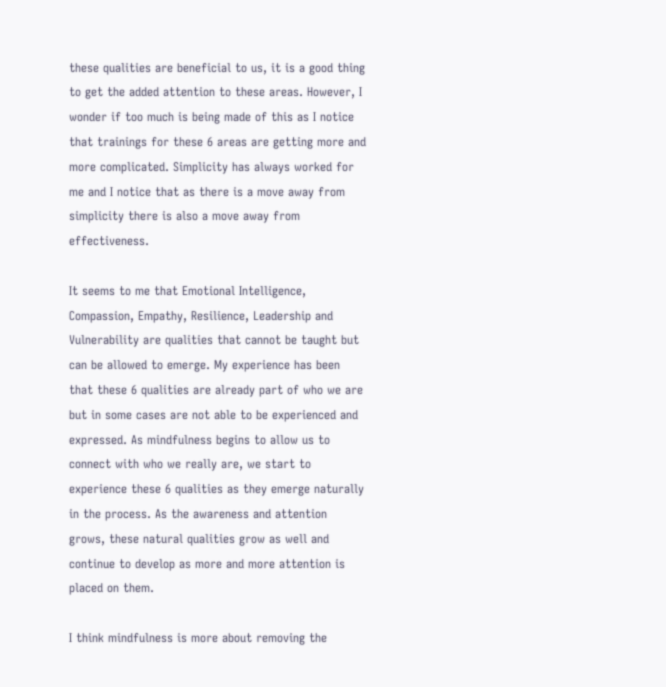these qualities are beneficial to us, it is a good thing to get the added attention to these areas. However, I wonder if too much is being made of this as I notice that trainings for these 6 areas are getting more and more complicated. Simplicity has always worked for me and I notice that as there is a move away from simplicity there is also a move away from effectiveness.

It seems to me that Emotional Intelligence, Compassion, Empathy, Resilience, Leadership and Vulnerability are qualities that cannot be taught but can be allowed to emerge. My experience has been that these 6 qualities are already part of who we are but in some cases are not able to be experienced and expressed. As mindfulness begins to allow us to connect with who we really are, we start to experience these 6 qualities as they emerge naturally in the process. As the awareness and attention grows, these natural qualities grow as well and continue to develop as more and more attention is placed on them.

I think mindfulness is more about removing the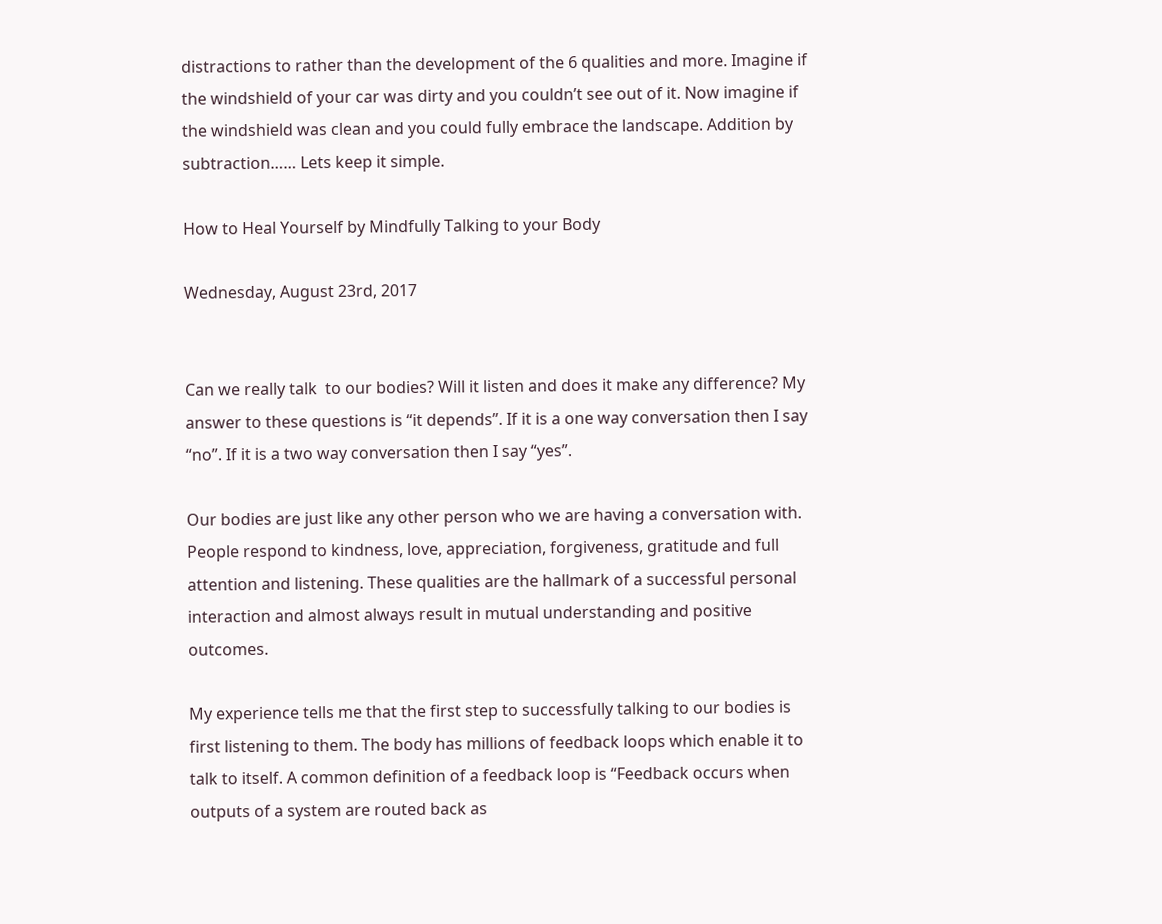distractions to rather than the development of the 6 qualities and more. Imagine if the windshield of your car was dirty and you couldn’t see out of it. Now imagine if the windshield was clean and you could fully embrace the landscape. Addition by subtraction…… Lets keep it simple.

How to Heal Yourself by Mindfully Talking to your Body

Wednesday, August 23rd, 2017


Can we really talk  to our bodies? Will it listen and does it make any difference? My answer to these questions is “it depends”. If it is a one way conversation then I say “no”. If it is a two way conversation then I say “yes”.

Our bodies are just like any other person who we are having a conversation with. People respond to kindness, love, appreciation, forgiveness, gratitude and full attention and listening. These qualities are the hallmark of a successful personal interaction and almost always result in mutual understanding and positive outcomes.

My experience tells me that the first step to successfully talking to our bodies is first listening to them. The body has millions of feedback loops which enable it to talk to itself. A common definition of a feedback loop is “Feedback occurs when outputs of a system are routed back as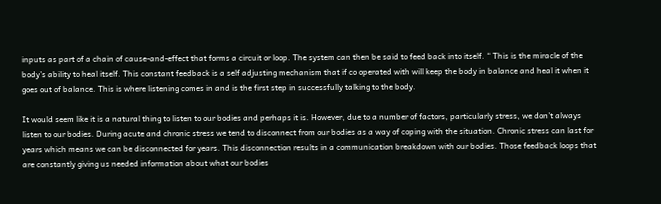inputs as part of a chain of cause-and-effect that forms a circuit or loop. The system can then be said to feed back into itself. “ This is the miracle of the body’s ability to heal itself. This constant feedback is a self adjusting mechanism that if co operated with will keep the body in balance and heal it when it goes out of balance. This is where listening comes in and is the first step in successfully talking to the body.

It would seem like it is a natural thing to listen to our bodies and perhaps it is. However, due to a number of factors, particularly stress, we don’t always listen to our bodies. During acute and chronic stress we tend to disconnect from our bodies as a way of coping with the situation. Chronic stress can last for years which means we can be disconnected for years. This disconnection results in a communication breakdown with our bodies. Those feedback loops that are constantly giving us needed information about what our bodies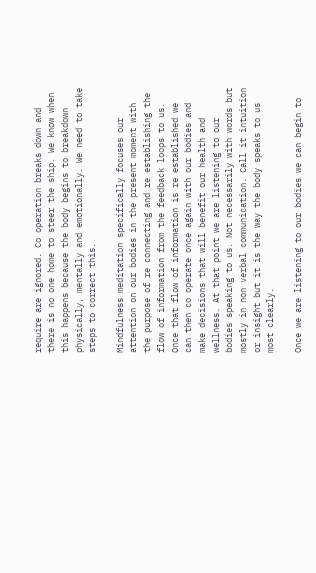require are ignored. Co operation breaks down and there is no one home to steer the ship. We know when this happens because the body begins to breakdown physically, mentally and emotionally. We need to take steps to correct this.

Mindfulness meditation specifically focuses our attention on our bodies in the present moment with the purpose of re connecting and re establishing the flow of information from the feedback loops to us. Once that flow of information is re established we can then co operate once again with our bodies and make decisions that will benefit our health and wellness. At that point we are listening to our bodies speaking to us. Not necessarily with words but mostly in non verbal communication. Call it intuition or insight but it is the way the body speaks to us most clearly.

Once we are listening to our bodies we can begin to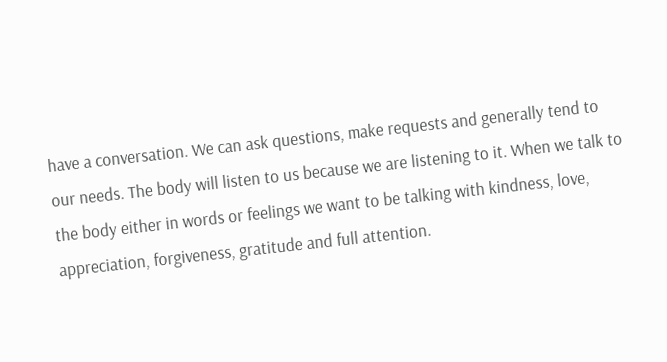have a conversation. We can ask questions, make requests and generally tend to our needs. The body will listen to us because we are listening to it. When we talk to the body either in words or feelings we want to be talking with kindness, love, appreciation, forgiveness, gratitude and full attention.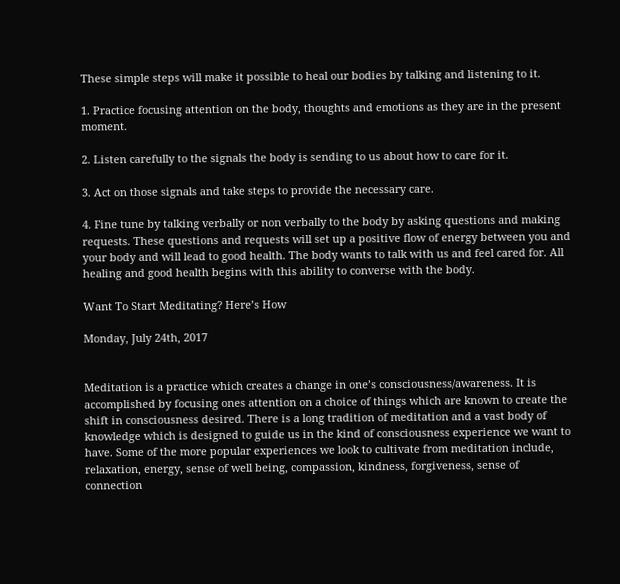These simple steps will make it possible to heal our bodies by talking and listening to it.

1. Practice focusing attention on the body, thoughts and emotions as they are in the present moment.

2. Listen carefully to the signals the body is sending to us about how to care for it.

3. Act on those signals and take steps to provide the necessary care.

4. Fine tune by talking verbally or non verbally to the body by asking questions and making requests. These questions and requests will set up a positive flow of energy between you and your body and will lead to good health. The body wants to talk with us and feel cared for. All healing and good health begins with this ability to converse with the body.

Want To Start Meditating? Here’s How

Monday, July 24th, 2017


Meditation is a practice which creates a change in one’s consciousness/awareness. It is accomplished by focusing ones attention on a choice of things which are known to create the shift in consciousness desired. There is a long tradition of meditation and a vast body of knowledge which is designed to guide us in the kind of consciousness experience we want to have. Some of the more popular experiences we look to cultivate from meditation include, relaxation, energy, sense of well being, compassion, kindness, forgiveness, sense of connection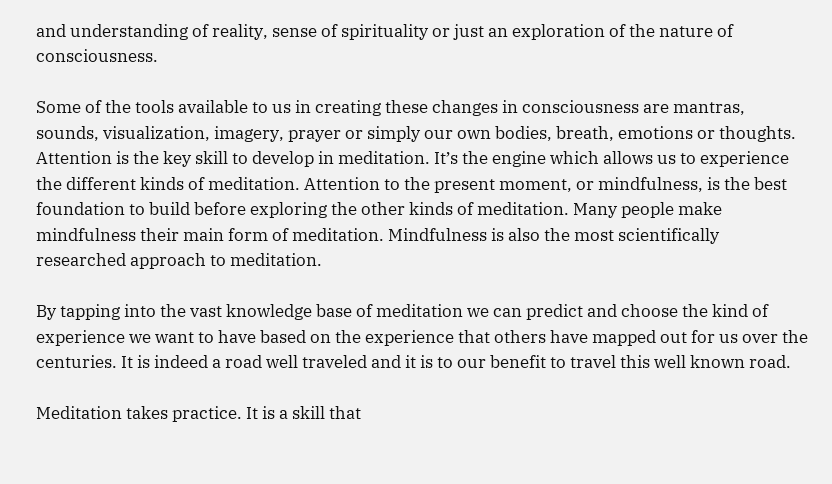and understanding of reality, sense of spirituality or just an exploration of the nature of consciousness.

Some of the tools available to us in creating these changes in consciousness are mantras, sounds, visualization, imagery, prayer or simply our own bodies, breath, emotions or thoughts. Attention is the key skill to develop in meditation. It’s the engine which allows us to experience the different kinds of meditation. Attention to the present moment, or mindfulness, is the best foundation to build before exploring the other kinds of meditation. Many people make mindfulness their main form of meditation. Mindfulness is also the most scientifically researched approach to meditation.

By tapping into the vast knowledge base of meditation we can predict and choose the kind of experience we want to have based on the experience that others have mapped out for us over the centuries. It is indeed a road well traveled and it is to our benefit to travel this well known road.

Meditation takes practice. It is a skill that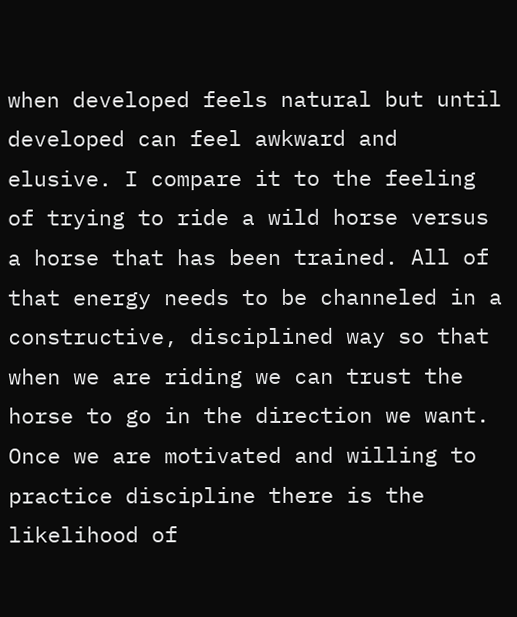when developed feels natural but until developed can feel awkward and elusive. I compare it to the feeling of trying to ride a wild horse versus a horse that has been trained. All of that energy needs to be channeled in a constructive, disciplined way so that when we are riding we can trust the horse to go in the direction we want. Once we are motivated and willing to practice discipline there is the likelihood of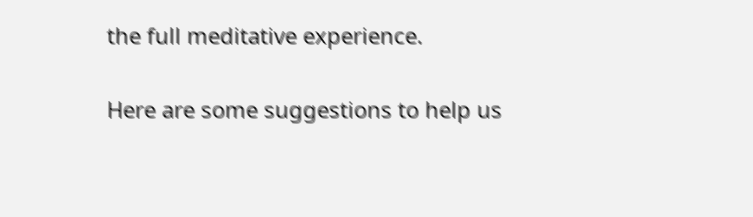the full meditative experience.

Here are some suggestions to help us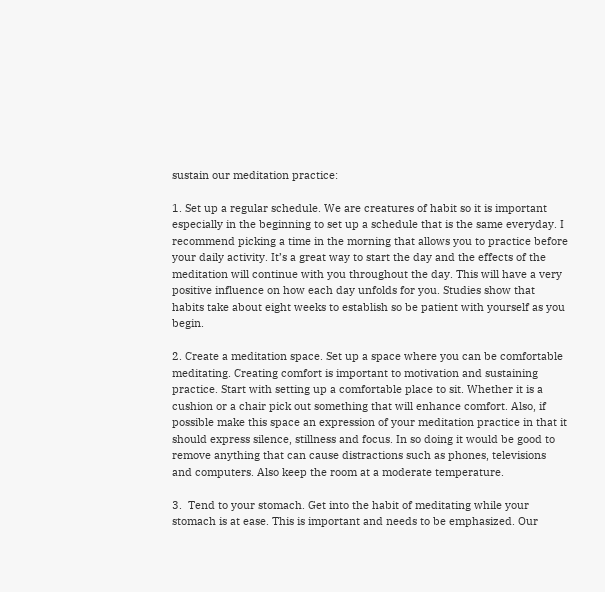sustain our meditation practice:

1. Set up a regular schedule. We are creatures of habit so it is important especially in the beginning to set up a schedule that is the same everyday. I recommend picking a time in the morning that allows you to practice before your daily activity. It’s a great way to start the day and the effects of the meditation will continue with you throughout the day. This will have a very positive influence on how each day unfolds for you. Studies show that habits take about eight weeks to establish so be patient with yourself as you begin.

2. Create a meditation space. Set up a space where you can be comfortable meditating. Creating comfort is important to motivation and sustaining practice. Start with setting up a comfortable place to sit. Whether it is a cushion or a chair pick out something that will enhance comfort. Also, if possible make this space an expression of your meditation practice in that it should express silence, stillness and focus. In so doing it would be good to remove anything that can cause distractions such as phones, televisions and computers. Also keep the room at a moderate temperature.

3.  Tend to your stomach. Get into the habit of meditating while your stomach is at ease. This is important and needs to be emphasized. Our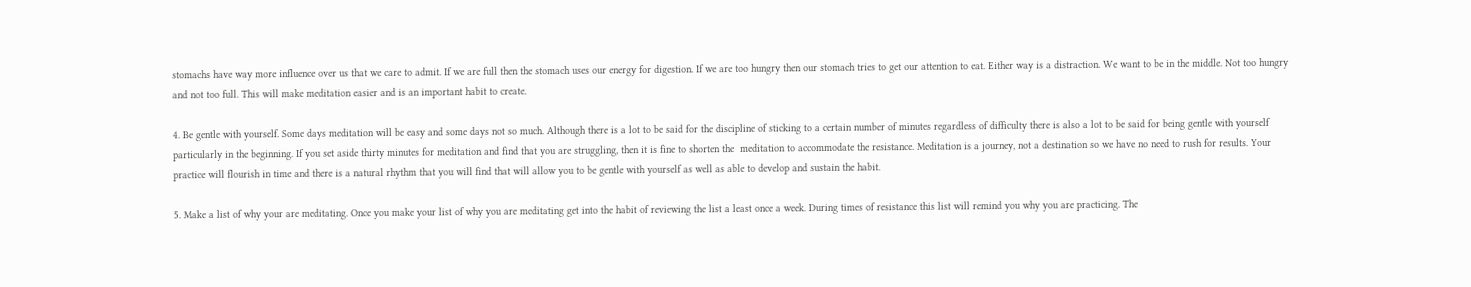stomachs have way more influence over us that we care to admit. If we are full then the stomach uses our energy for digestion. If we are too hungry then our stomach tries to get our attention to eat. Either way is a distraction. We want to be in the middle. Not too hungry and not too full. This will make meditation easier and is an important habit to create.

4. Be gentle with yourself. Some days meditation will be easy and some days not so much. Although there is a lot to be said for the discipline of sticking to a certain number of minutes regardless of difficulty there is also a lot to be said for being gentle with yourself particularly in the beginning. If you set aside thirty minutes for meditation and find that you are struggling, then it is fine to shorten the  meditation to accommodate the resistance. Meditation is a journey, not a destination so we have no need to rush for results. Your practice will flourish in time and there is a natural rhythm that you will find that will allow you to be gentle with yourself as well as able to develop and sustain the habit.

5. Make a list of why your are meditating. Once you make your list of why you are meditating get into the habit of reviewing the list a least once a week. During times of resistance this list will remind you why you are practicing. The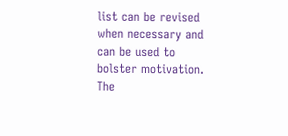list can be revised when necessary and can be used to bolster motivation. The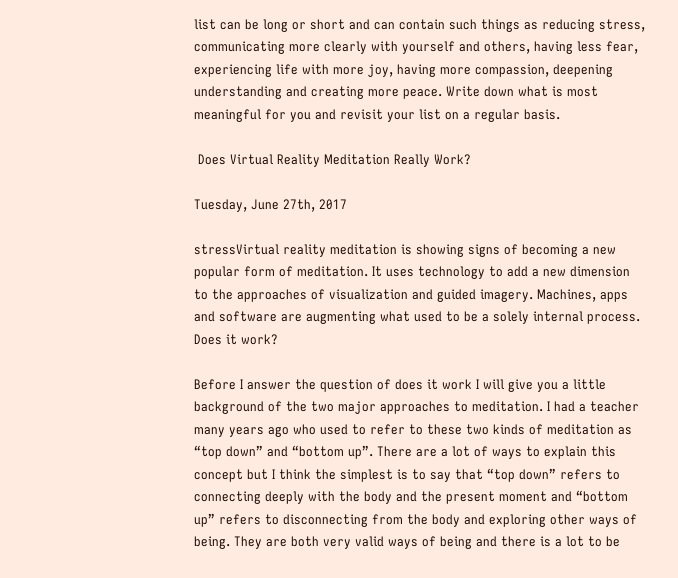list can be long or short and can contain such things as reducing stress, communicating more clearly with yourself and others, having less fear, experiencing life with more joy, having more compassion, deepening understanding and creating more peace. Write down what is most meaningful for you and revisit your list on a regular basis.

 Does Virtual Reality Meditation Really Work?

Tuesday, June 27th, 2017

stressVirtual reality meditation is showing signs of becoming a new popular form of meditation. It uses technology to add a new dimension to the approaches of visualization and guided imagery. Machines, apps and software are augmenting what used to be a solely internal process. Does it work?

Before I answer the question of does it work I will give you a little background of the two major approaches to meditation. I had a teacher many years ago who used to refer to these two kinds of meditation as “top down” and “bottom up”. There are a lot of ways to explain this concept but I think the simplest is to say that “top down” refers to connecting deeply with the body and the present moment and “bottom up” refers to disconnecting from the body and exploring other ways of being. They are both very valid ways of being and there is a lot to be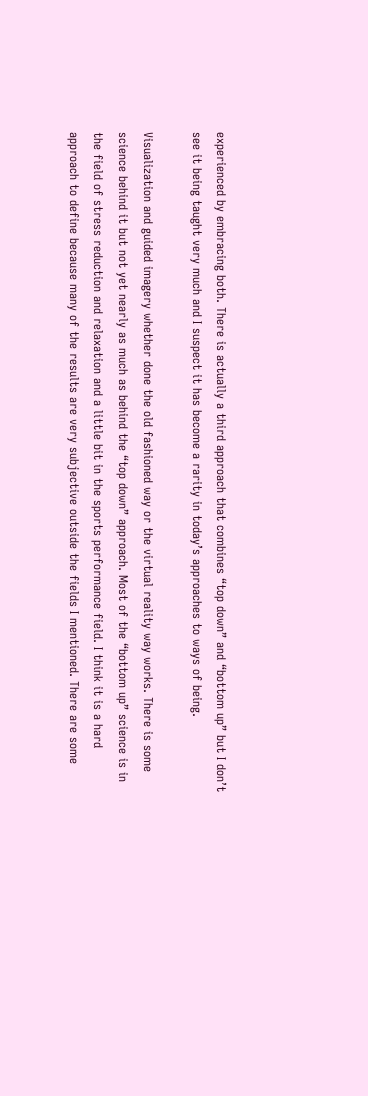experienced by embracing both. There is actually a third approach that combines “top down” and “bottom up” but I don’t see it being taught very much and I suspect it has become a rarity in today’s approaches to ways of being.

Visualization and guided imagery whether done the old fashioned way or the virtual reality way works. There is some science behind it but not yet nearly as much as behind the “top down” approach. Most of the “bottom up” science is in the field of stress reduction and relaxation and a little bit in the sports performance field. I think it is a hard approach to define because many of the results are very subjective outside the fields I mentioned. There are some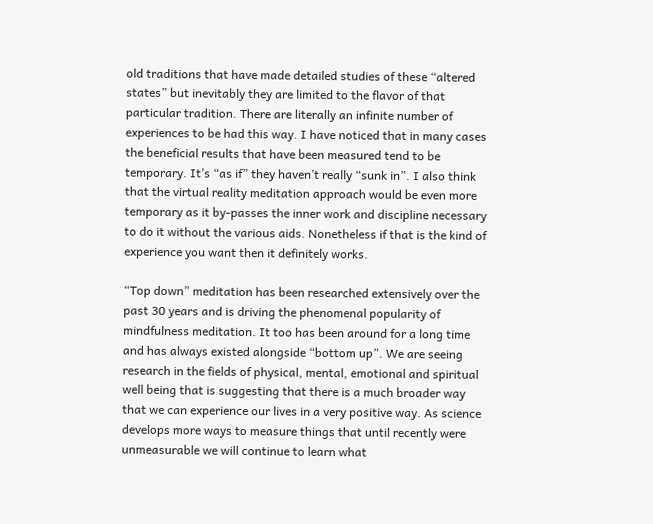old traditions that have made detailed studies of these “altered states” but inevitably they are limited to the flavor of that particular tradition. There are literally an infinite number of experiences to be had this way. I have noticed that in many cases the beneficial results that have been measured tend to be temporary. It’s “as if” they haven’t really “sunk in”. I also think that the virtual reality meditation approach would be even more temporary as it by-passes the inner work and discipline necessary to do it without the various aids. Nonetheless if that is the kind of experience you want then it definitely works.

“Top down” meditation has been researched extensively over the past 30 years and is driving the phenomenal popularity of mindfulness meditation. It too has been around for a long time and has always existed alongside “bottom up”. We are seeing research in the fields of physical, mental, emotional and spiritual well being that is suggesting that there is a much broader way that we can experience our lives in a very positive way. As science develops more ways to measure things that until recently were unmeasurable we will continue to learn what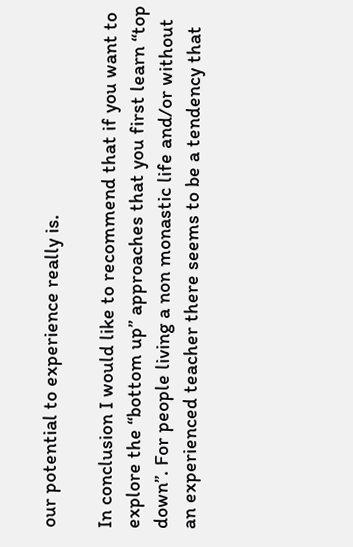our potential to experience really is.

In conclusion I would like to recommend that if you want to explore the “bottom up” approaches that you first learn “top down”. For people living a non monastic life and/or without an experienced teacher there seems to be a tendency that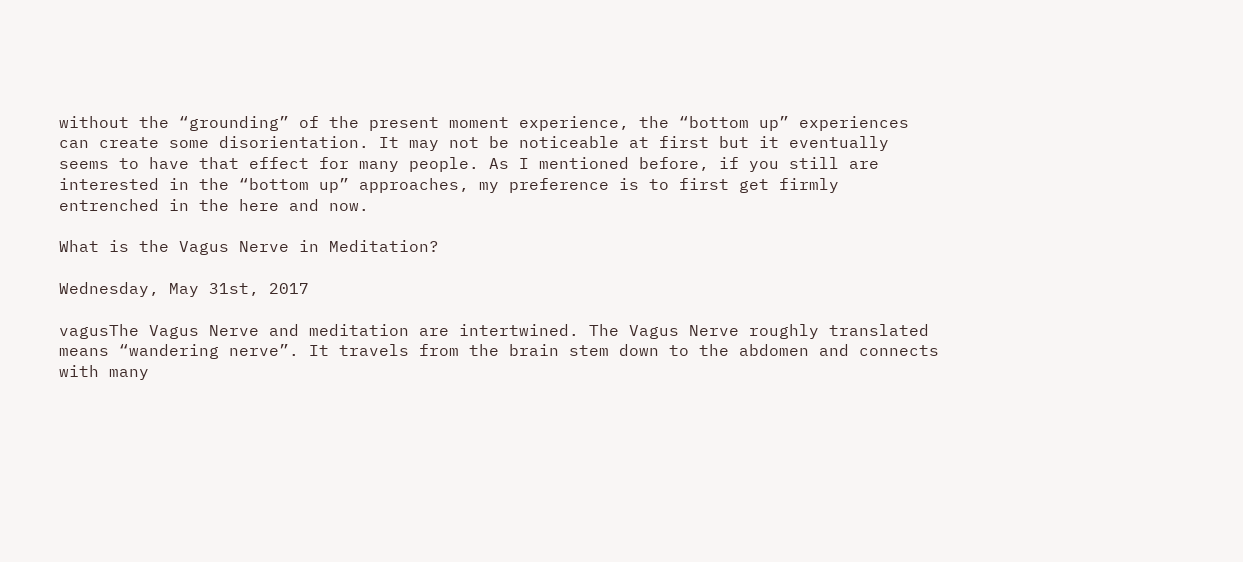without the “grounding” of the present moment experience, the “bottom up” experiences can create some disorientation. It may not be noticeable at first but it eventually seems to have that effect for many people. As I mentioned before, if you still are interested in the “bottom up” approaches, my preference is to first get firmly entrenched in the here and now.

What is the Vagus Nerve in Meditation?

Wednesday, May 31st, 2017

vagusThe Vagus Nerve and meditation are intertwined. The Vagus Nerve roughly translated means “wandering nerve”. It travels from the brain stem down to the abdomen and connects with many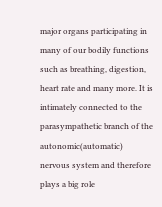major organs participating in many of our bodily functions such as breathing, digestion, heart rate and many more. It is intimately connected to the parasympathetic branch of the autonomic(automatic) nervous system and therefore plays a big role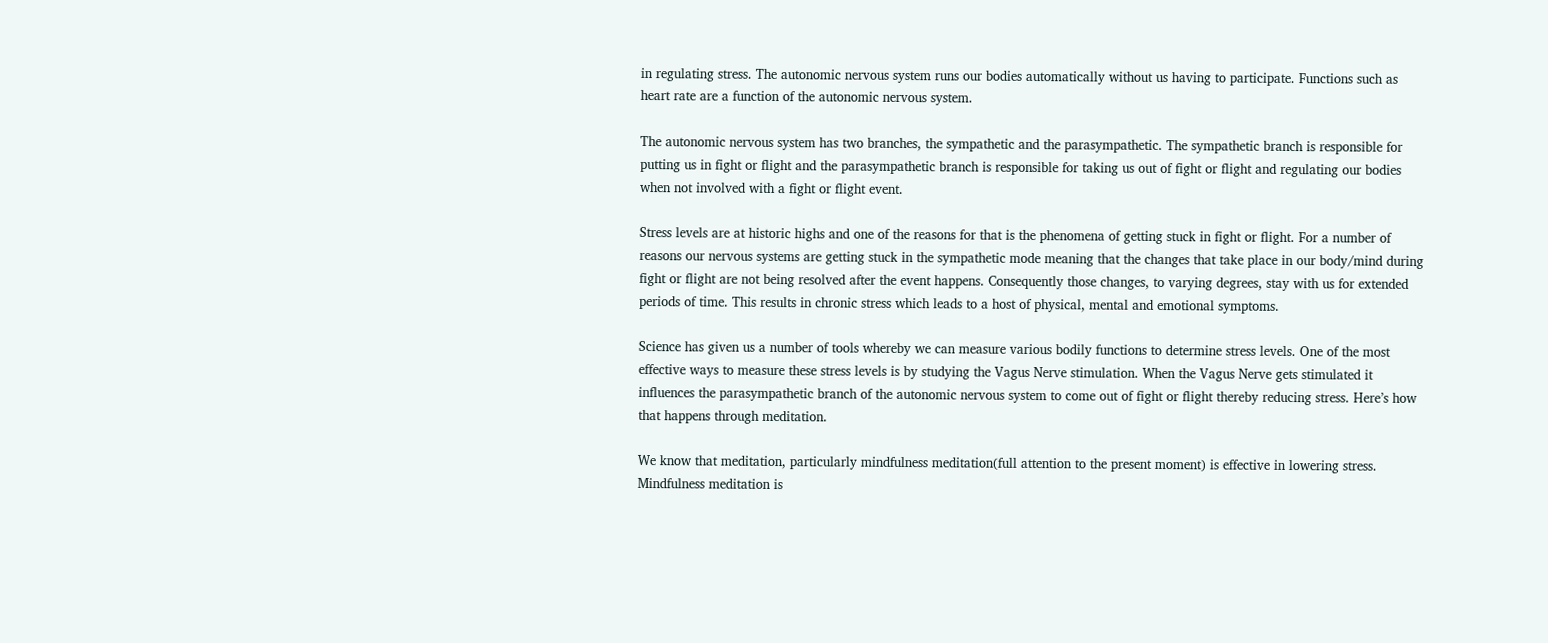in regulating stress. The autonomic nervous system runs our bodies automatically without us having to participate. Functions such as heart rate are a function of the autonomic nervous system.

The autonomic nervous system has two branches, the sympathetic and the parasympathetic. The sympathetic branch is responsible for putting us in fight or flight and the parasympathetic branch is responsible for taking us out of fight or flight and regulating our bodies when not involved with a fight or flight event.

Stress levels are at historic highs and one of the reasons for that is the phenomena of getting stuck in fight or flight. For a number of reasons our nervous systems are getting stuck in the sympathetic mode meaning that the changes that take place in our body/mind during fight or flight are not being resolved after the event happens. Consequently those changes, to varying degrees, stay with us for extended periods of time. This results in chronic stress which leads to a host of physical, mental and emotional symptoms.

Science has given us a number of tools whereby we can measure various bodily functions to determine stress levels. One of the most effective ways to measure these stress levels is by studying the Vagus Nerve stimulation. When the Vagus Nerve gets stimulated it influences the parasympathetic branch of the autonomic nervous system to come out of fight or flight thereby reducing stress. Here’s how that happens through meditation.

We know that meditation, particularly mindfulness meditation(full attention to the present moment) is effective in lowering stress. Mindfulness meditation is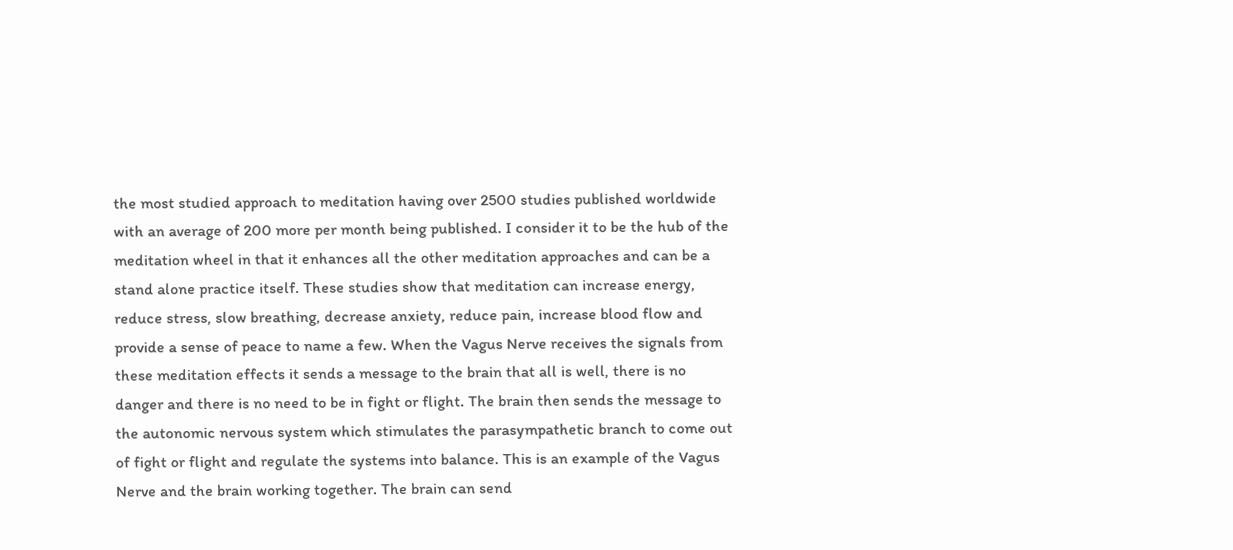the most studied approach to meditation having over 2500 studies published worldwide with an average of 200 more per month being published. I consider it to be the hub of the meditation wheel in that it enhances all the other meditation approaches and can be a stand alone practice itself. These studies show that meditation can increase energy, reduce stress, slow breathing, decrease anxiety, reduce pain, increase blood flow and provide a sense of peace to name a few. When the Vagus Nerve receives the signals from these meditation effects it sends a message to the brain that all is well, there is no danger and there is no need to be in fight or flight. The brain then sends the message to the autonomic nervous system which stimulates the parasympathetic branch to come out of fight or flight and regulate the systems into balance. This is an example of the Vagus Nerve and the brain working together. The brain can send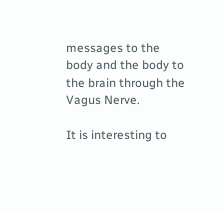messages to the body and the body to the brain through the Vagus Nerve.

It is interesting to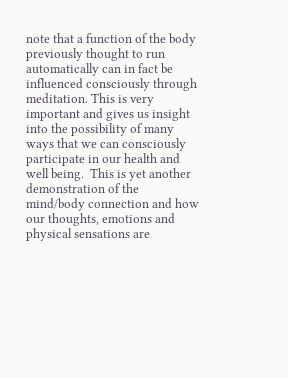note that a function of the body previously thought to run automatically can in fact be influenced consciously through meditation. This is very important and gives us insight into the possibility of many ways that we can consciously participate in our health and well being.  This is yet another demonstration of the mind/body connection and how our thoughts, emotions and physical sensations are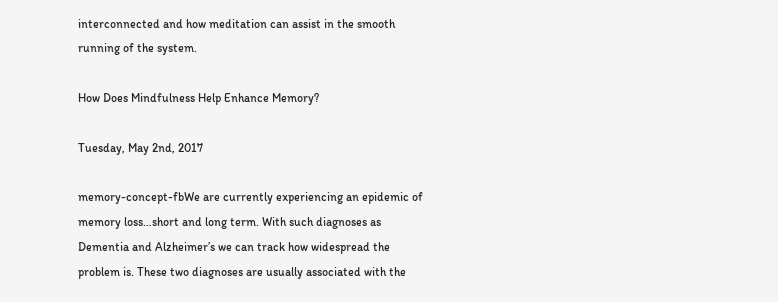interconnected and how meditation can assist in the smooth running of the system.

How Does Mindfulness Help Enhance Memory?

Tuesday, May 2nd, 2017

memory-concept-fbWe are currently experiencing an epidemic of memory loss…short and long term. With such diagnoses as Dementia and Alzheimer’s we can track how widespread the problem is. These two diagnoses are usually associated with the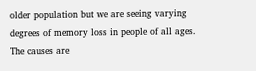older population but we are seeing varying degrees of memory loss in people of all ages. The causes are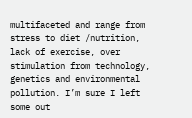multifaceted and range from stress to diet /nutrition, lack of exercise, over stimulation from technology, genetics and environmental pollution. I’m sure I left some out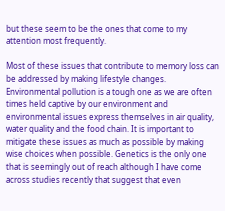but these seem to be the ones that come to my attention most frequently.

Most of these issues that contribute to memory loss can be addressed by making lifestyle changes. Environmental pollution is a tough one as we are often times held captive by our environment and environmental issues express themselves in air quality, water quality and the food chain. It is important to mitigate these issues as much as possible by making wise choices when possible. Genetics is the only one that is seemingly out of reach although I have come across studies recently that suggest that even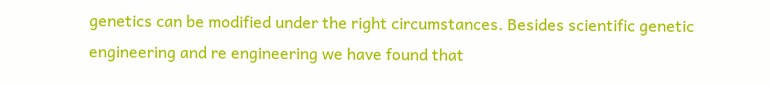genetics can be modified under the right circumstances. Besides scientific genetic engineering and re engineering we have found that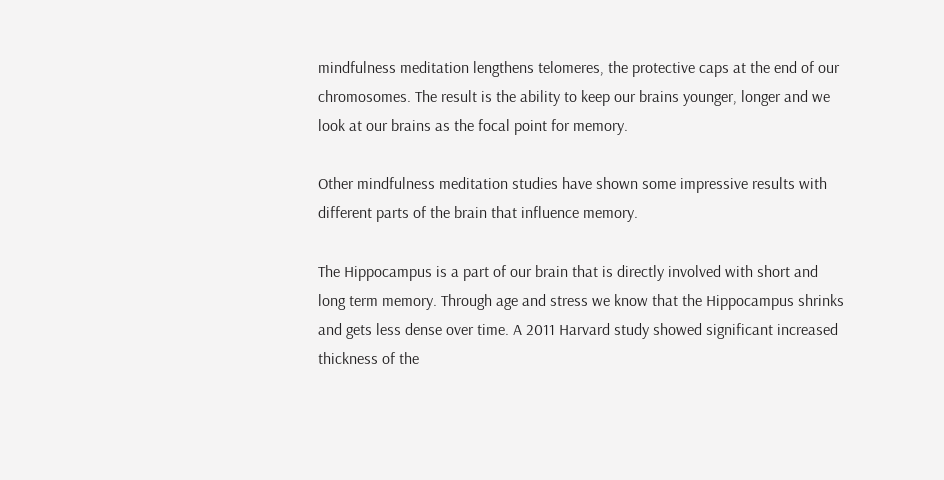mindfulness meditation lengthens telomeres, the protective caps at the end of our chromosomes. The result is the ability to keep our brains younger, longer and we look at our brains as the focal point for memory.

Other mindfulness meditation studies have shown some impressive results with different parts of the brain that influence memory.

The Hippocampus is a part of our brain that is directly involved with short and long term memory. Through age and stress we know that the Hippocampus shrinks and gets less dense over time. A 2011 Harvard study showed significant increased thickness of the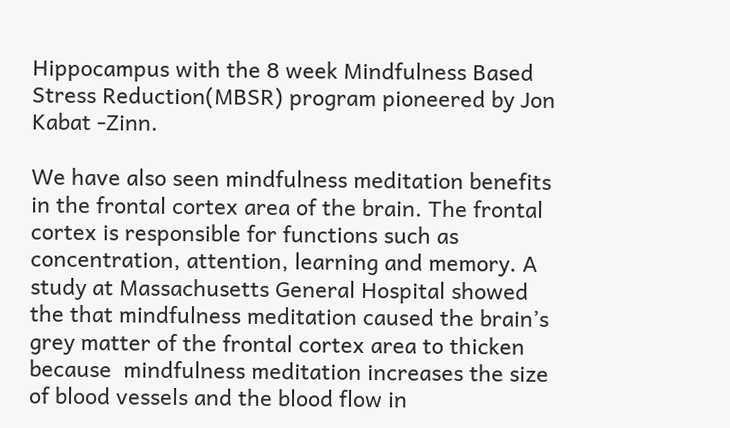Hippocampus with the 8 week Mindfulness Based Stress Reduction(MBSR) program pioneered by Jon Kabat -Zinn.

We have also seen mindfulness meditation benefits in the frontal cortex area of the brain. The frontal cortex is responsible for functions such as concentration, attention, learning and memory. A study at Massachusetts General Hospital showed the that mindfulness meditation caused the brain’s grey matter of the frontal cortex area to thicken because  mindfulness meditation increases the size of blood vessels and the blood flow in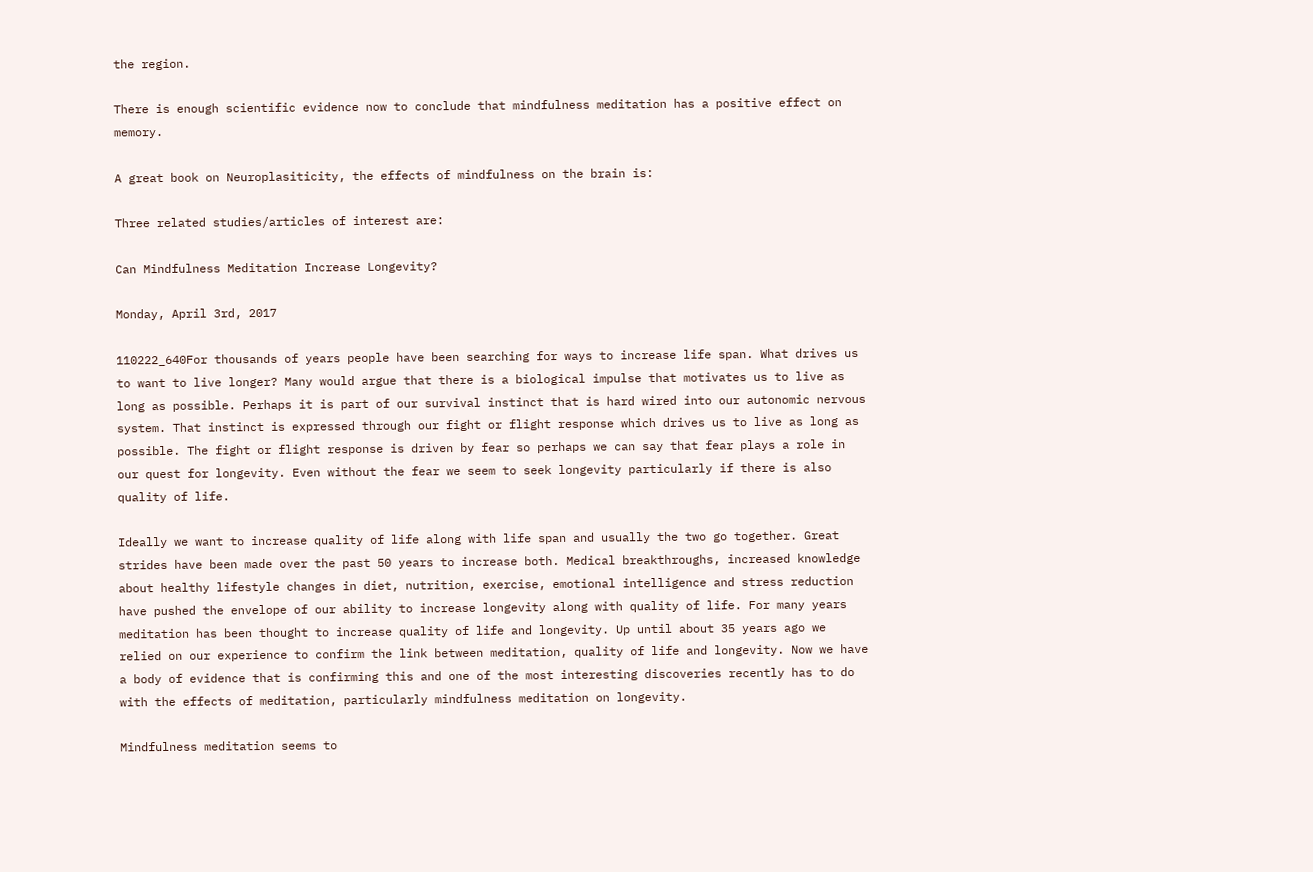the region.

There is enough scientific evidence now to conclude that mindfulness meditation has a positive effect on memory.

A great book on Neuroplasiticity, the effects of mindfulness on the brain is:

Three related studies/articles of interest are:

Can Mindfulness Meditation Increase Longevity?

Monday, April 3rd, 2017

110222_640For thousands of years people have been searching for ways to increase life span. What drives us to want to live longer? Many would argue that there is a biological impulse that motivates us to live as long as possible. Perhaps it is part of our survival instinct that is hard wired into our autonomic nervous system. That instinct is expressed through our fight or flight response which drives us to live as long as possible. The fight or flight response is driven by fear so perhaps we can say that fear plays a role in our quest for longevity. Even without the fear we seem to seek longevity particularly if there is also quality of life.

Ideally we want to increase quality of life along with life span and usually the two go together. Great strides have been made over the past 50 years to increase both. Medical breakthroughs, increased knowledge about healthy lifestyle changes in diet, nutrition, exercise, emotional intelligence and stress reduction have pushed the envelope of our ability to increase longevity along with quality of life. For many years meditation has been thought to increase quality of life and longevity. Up until about 35 years ago we relied on our experience to confirm the link between meditation, quality of life and longevity. Now we have a body of evidence that is confirming this and one of the most interesting discoveries recently has to do with the effects of meditation, particularly mindfulness meditation on longevity.

Mindfulness meditation seems to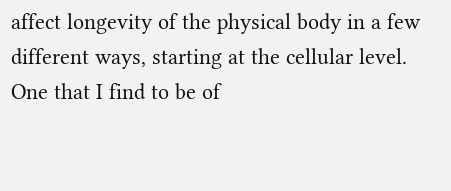affect longevity of the physical body in a few different ways, starting at the cellular level. One that I find to be of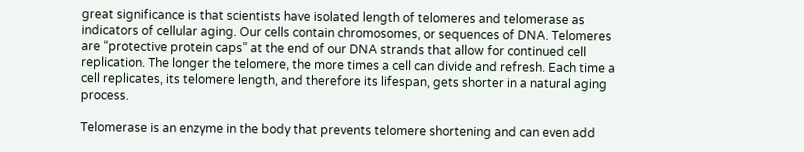great significance is that scientists have isolated length of telomeres and telomerase as indicators of cellular aging. Our cells contain chromosomes, or sequences of DNA. Telomeres are “protective protein caps” at the end of our DNA strands that allow for continued cell replication. The longer the telomere, the more times a cell can divide and refresh. Each time a cell replicates, its telomere length, and therefore its lifespan, gets shorter in a natural aging process.

Telomerase is an enzyme in the body that prevents telomere shortening and can even add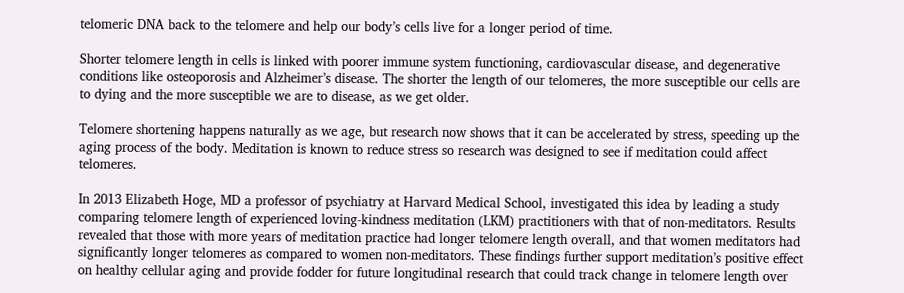telomeric DNA back to the telomere and help our body’s cells live for a longer period of time.

Shorter telomere length in cells is linked with poorer immune system functioning, cardiovascular disease, and degenerative conditions like osteoporosis and Alzheimer’s disease. The shorter the length of our telomeres, the more susceptible our cells are to dying and the more susceptible we are to disease, as we get older.

Telomere shortening happens naturally as we age, but research now shows that it can be accelerated by stress, speeding up the aging process of the body. Meditation is known to reduce stress so research was designed to see if meditation could affect telomeres.

In 2013 Elizabeth Hoge, MD a professor of psychiatry at Harvard Medical School, investigated this idea by leading a study comparing telomere length of experienced loving-kindness meditation (LKM) practitioners with that of non-meditators. Results revealed that those with more years of meditation practice had longer telomere length overall, and that women meditators had significantly longer telomeres as compared to women non-meditators. These findings further support meditation’s positive effect on healthy cellular aging and provide fodder for future longitudinal research that could track change in telomere length over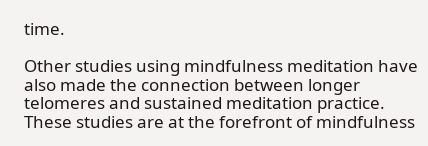time.

Other studies using mindfulness meditation have also made the connection between longer telomeres and sustained meditation practice. These studies are at the forefront of mindfulness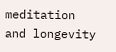meditation and longevity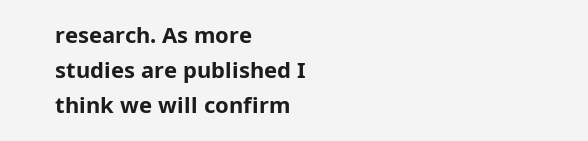research. As more studies are published I think we will confirm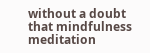without a doubt that mindfulness meditation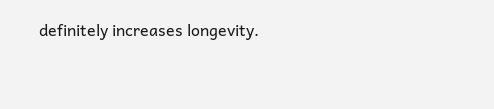definitely increases longevity.